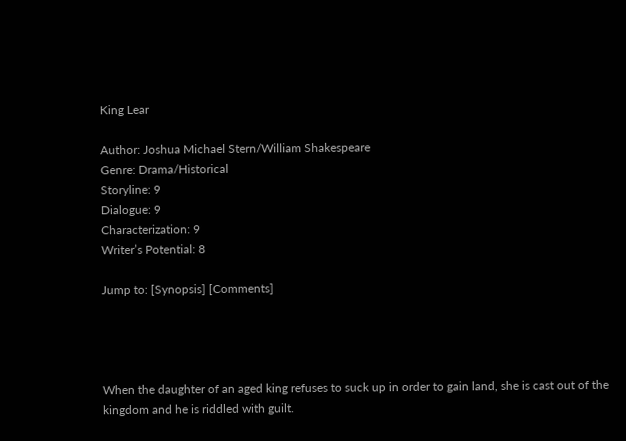King Lear

Author: Joshua Michael Stern/William Shakespeare
Genre: Drama/Historical
Storyline: 9
Dialogue: 9
Characterization: 9
Writer’s Potential: 8

Jump to: [Synopsis] [Comments]




When the daughter of an aged king refuses to suck up in order to gain land, she is cast out of the kingdom and he is riddled with guilt.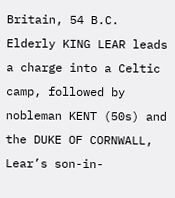Britain, 54 B.C. Elderly KING LEAR leads a charge into a Celtic camp, followed by nobleman KENT (50s) and the DUKE OF CORNWALL, Lear’s son-in-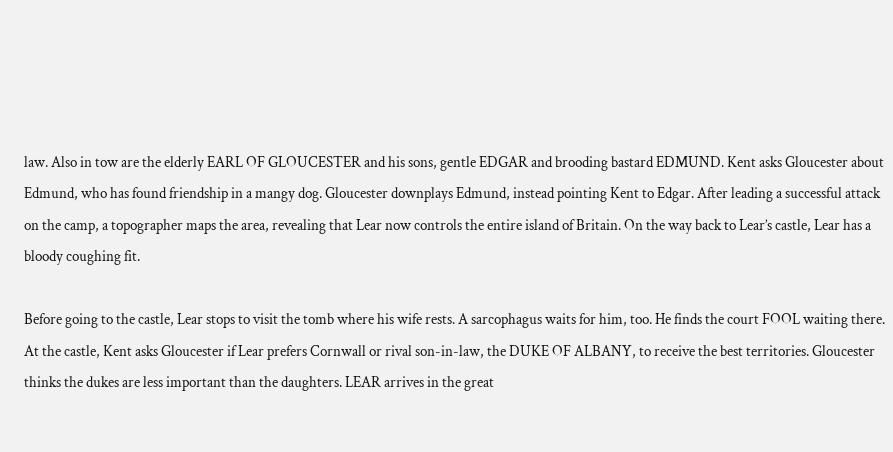law. Also in tow are the elderly EARL OF GLOUCESTER and his sons, gentle EDGAR and brooding bastard EDMUND. Kent asks Gloucester about Edmund, who has found friendship in a mangy dog. Gloucester downplays Edmund, instead pointing Kent to Edgar. After leading a successful attack on the camp, a topographer maps the area, revealing that Lear now controls the entire island of Britain. On the way back to Lear’s castle, Lear has a bloody coughing fit.

Before going to the castle, Lear stops to visit the tomb where his wife rests. A sarcophagus waits for him, too. He finds the court FOOL waiting there. At the castle, Kent asks Gloucester if Lear prefers Cornwall or rival son-in-law, the DUKE OF ALBANY, to receive the best territories. Gloucester thinks the dukes are less important than the daughters. LEAR arrives in the great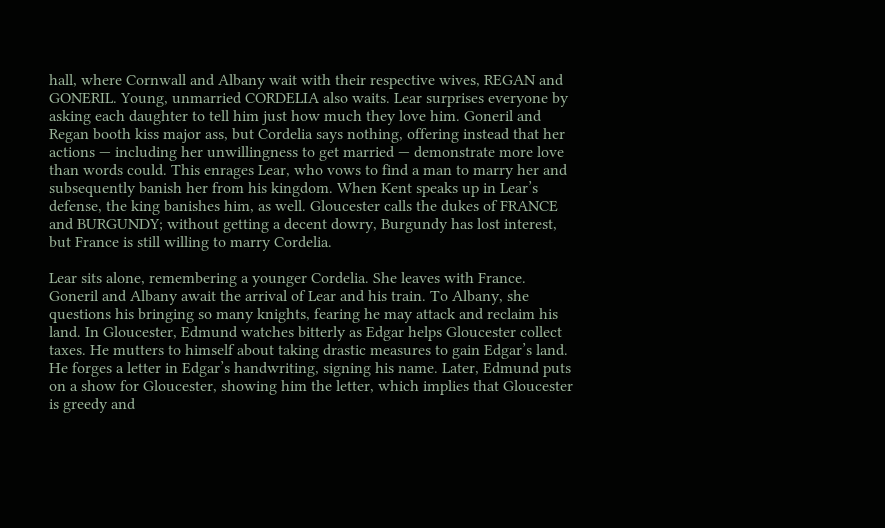hall, where Cornwall and Albany wait with their respective wives, REGAN and GONERIL. Young, unmarried CORDELIA also waits. Lear surprises everyone by asking each daughter to tell him just how much they love him. Goneril and Regan booth kiss major ass, but Cordelia says nothing, offering instead that her actions — including her unwillingness to get married — demonstrate more love than words could. This enrages Lear, who vows to find a man to marry her and subsequently banish her from his kingdom. When Kent speaks up in Lear’s defense, the king banishes him, as well. Gloucester calls the dukes of FRANCE and BURGUNDY; without getting a decent dowry, Burgundy has lost interest, but France is still willing to marry Cordelia.

Lear sits alone, remembering a younger Cordelia. She leaves with France. Goneril and Albany await the arrival of Lear and his train. To Albany, she questions his bringing so many knights, fearing he may attack and reclaim his land. In Gloucester, Edmund watches bitterly as Edgar helps Gloucester collect taxes. He mutters to himself about taking drastic measures to gain Edgar’s land. He forges a letter in Edgar’s handwriting, signing his name. Later, Edmund puts on a show for Gloucester, showing him the letter, which implies that Gloucester is greedy and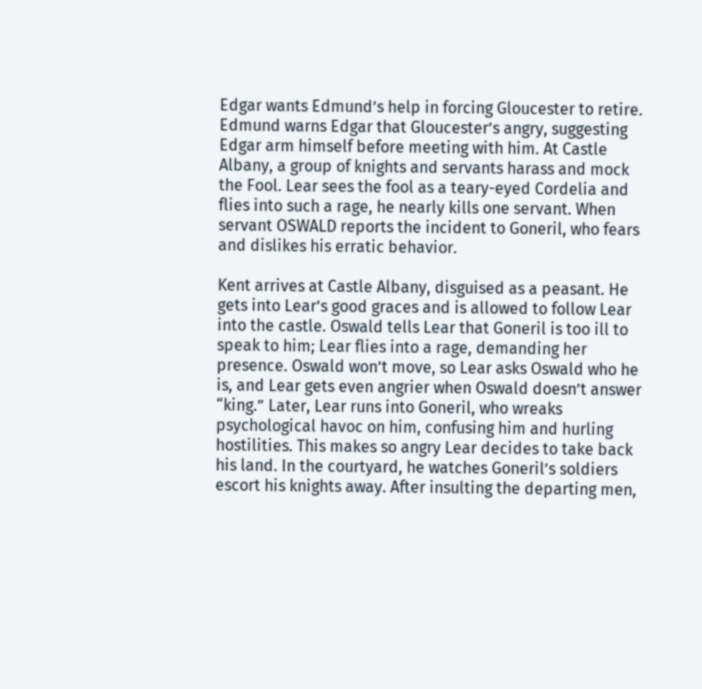Edgar wants Edmund’s help in forcing Gloucester to retire. Edmund warns Edgar that Gloucester’s angry, suggesting Edgar arm himself before meeting with him. At Castle Albany, a group of knights and servants harass and mock the Fool. Lear sees the fool as a teary-eyed Cordelia and flies into such a rage, he nearly kills one servant. When servant OSWALD reports the incident to Goneril, who fears and dislikes his erratic behavior.

Kent arrives at Castle Albany, disguised as a peasant. He gets into Lear’s good graces and is allowed to follow Lear into the castle. Oswald tells Lear that Goneril is too ill to speak to him; Lear flies into a rage, demanding her presence. Oswald won’t move, so Lear asks Oswald who he is, and Lear gets even angrier when Oswald doesn’t answer “king.” Later, Lear runs into Goneril, who wreaks psychological havoc on him, confusing him and hurling hostilities. This makes so angry Lear decides to take back his land. In the courtyard, he watches Goneril’s soldiers escort his knights away. After insulting the departing men,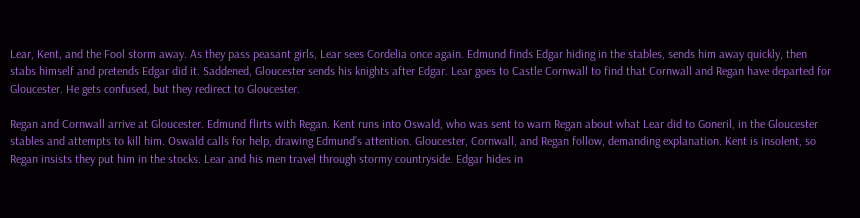Lear, Kent, and the Fool storm away. As they pass peasant girls, Lear sees Cordelia once again. Edmund finds Edgar hiding in the stables, sends him away quickly, then stabs himself and pretends Edgar did it. Saddened, Gloucester sends his knights after Edgar. Lear goes to Castle Cornwall to find that Cornwall and Regan have departed for Gloucester. He gets confused, but they redirect to Gloucester.

Regan and Cornwall arrive at Gloucester. Edmund flirts with Regan. Kent runs into Oswald, who was sent to warn Regan about what Lear did to Goneril, in the Gloucester stables and attempts to kill him. Oswald calls for help, drawing Edmund’s attention. Gloucester, Cornwall, and Regan follow, demanding explanation. Kent is insolent, so Regan insists they put him in the stocks. Lear and his men travel through stormy countryside. Edgar hides in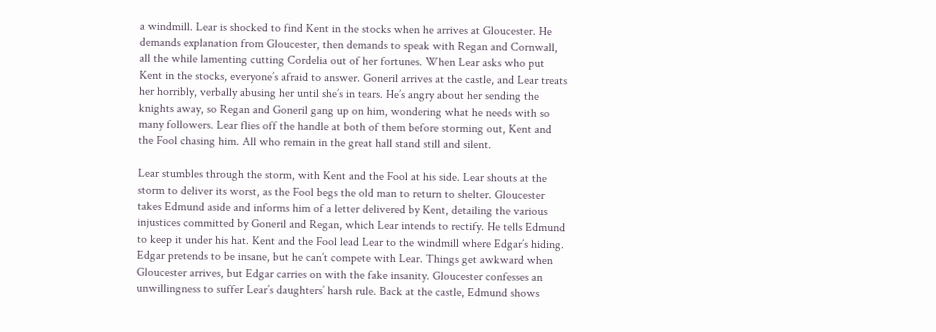a windmill. Lear is shocked to find Kent in the stocks when he arrives at Gloucester. He demands explanation from Gloucester, then demands to speak with Regan and Cornwall, all the while lamenting cutting Cordelia out of her fortunes. When Lear asks who put Kent in the stocks, everyone’s afraid to answer. Goneril arrives at the castle, and Lear treats her horribly, verbally abusing her until she’s in tears. He’s angry about her sending the knights away, so Regan and Goneril gang up on him, wondering what he needs with so many followers. Lear flies off the handle at both of them before storming out, Kent and the Fool chasing him. All who remain in the great hall stand still and silent.

Lear stumbles through the storm, with Kent and the Fool at his side. Lear shouts at the storm to deliver its worst, as the Fool begs the old man to return to shelter. Gloucester takes Edmund aside and informs him of a letter delivered by Kent, detailing the various injustices committed by Goneril and Regan, which Lear intends to rectify. He tells Edmund to keep it under his hat. Kent and the Fool lead Lear to the windmill where Edgar’s hiding. Edgar pretends to be insane, but he can’t compete with Lear. Things get awkward when Gloucester arrives, but Edgar carries on with the fake insanity. Gloucester confesses an unwillingness to suffer Lear’s daughters’ harsh rule. Back at the castle, Edmund shows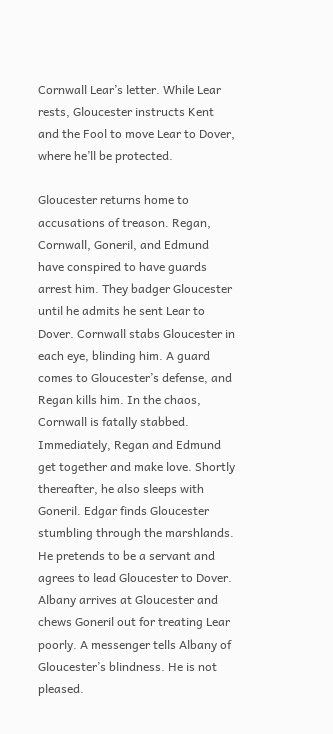Cornwall Lear’s letter. While Lear rests, Gloucester instructs Kent and the Fool to move Lear to Dover, where he’ll be protected.

Gloucester returns home to accusations of treason. Regan, Cornwall, Goneril, and Edmund have conspired to have guards arrest him. They badger Gloucester until he admits he sent Lear to Dover. Cornwall stabs Gloucester in each eye, blinding him. A guard comes to Gloucester’s defense, and Regan kills him. In the chaos, Cornwall is fatally stabbed. Immediately, Regan and Edmund get together and make love. Shortly thereafter, he also sleeps with Goneril. Edgar finds Gloucester stumbling through the marshlands. He pretends to be a servant and agrees to lead Gloucester to Dover. Albany arrives at Gloucester and chews Goneril out for treating Lear poorly. A messenger tells Albany of Gloucester’s blindness. He is not pleased.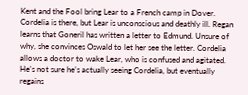Kent and the Fool bring Lear to a French camp in Dover. Cordelia is there, but Lear is unconscious and deathly ill. Regan learns that Goneril has written a letter to Edmund. Unsure of why, she convinces Oswald to let her see the letter. Cordelia allows a doctor to wake Lear, who is confused and agitated. He’s not sure he’s actually seeing Cordelia, but eventually regains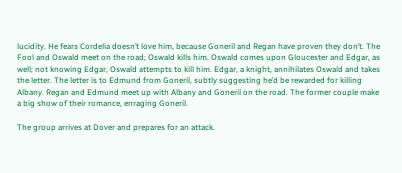lucidity. He fears Cordelia doesn’t love him, because Goneril and Regan have proven they don’t. The Fool and Oswald meet on the road; Oswald kills him. Oswald comes upon Gloucester and Edgar, as well; not knowing Edgar, Oswald attempts to kill him. Edgar, a knight, annihilates Oswald and takes the letter. The letter is to Edmund from Goneril, subtly suggesting he’d be rewarded for killing Albany. Regan and Edmund meet up with Albany and Goneril on the road. The former couple make a big show of their romance, enraging Goneril.

The group arrives at Dover and prepares for an attack.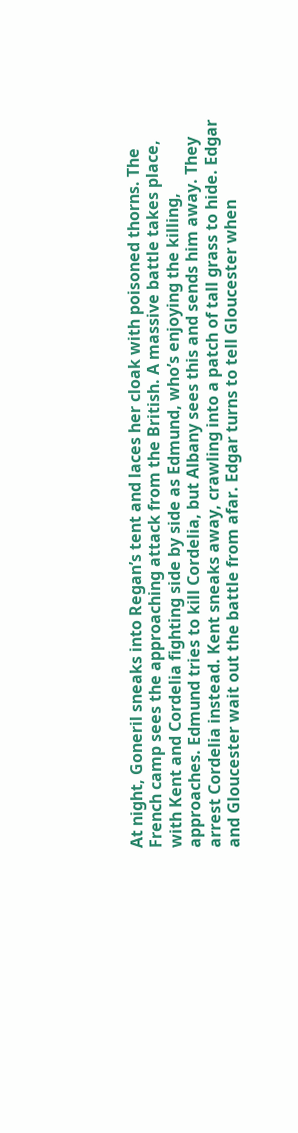At night, Goneril sneaks into Regan’s tent and laces her cloak with poisoned thorns. The French camp sees the approaching attack from the British. A massive battle takes place, with Kent and Cordelia fighting side by side as Edmund, who’s enjoying the killing, approaches. Edmund tries to kill Cordelia, but Albany sees this and sends him away. They arrest Cordelia instead. Kent sneaks away, crawling into a patch of tall grass to hide. Edgar and Gloucester wait out the battle from afar. Edgar turns to tell Gloucester when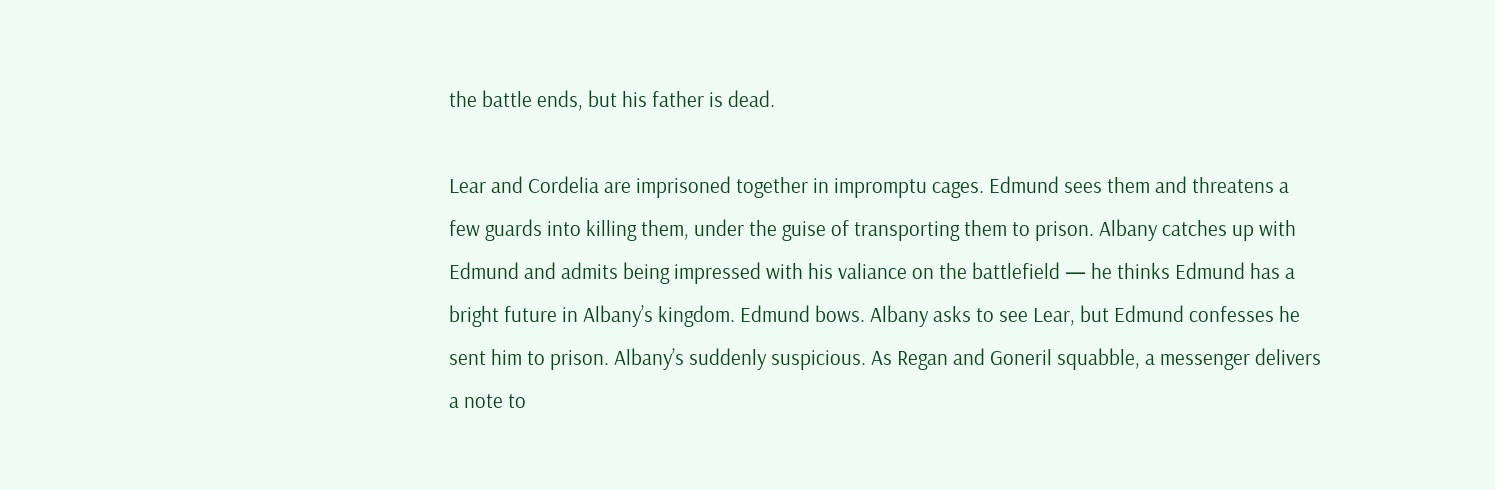the battle ends, but his father is dead.

Lear and Cordelia are imprisoned together in impromptu cages. Edmund sees them and threatens a few guards into killing them, under the guise of transporting them to prison. Albany catches up with Edmund and admits being impressed with his valiance on the battlefield — he thinks Edmund has a bright future in Albany’s kingdom. Edmund bows. Albany asks to see Lear, but Edmund confesses he sent him to prison. Albany’s suddenly suspicious. As Regan and Goneril squabble, a messenger delivers a note to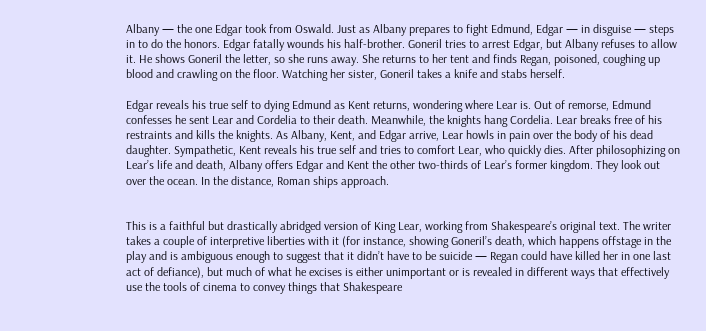Albany — the one Edgar took from Oswald. Just as Albany prepares to fight Edmund, Edgar — in disguise — steps in to do the honors. Edgar fatally wounds his half-brother. Goneril tries to arrest Edgar, but Albany refuses to allow it. He shows Goneril the letter, so she runs away. She returns to her tent and finds Regan, poisoned, coughing up blood and crawling on the floor. Watching her sister, Goneril takes a knife and stabs herself.

Edgar reveals his true self to dying Edmund as Kent returns, wondering where Lear is. Out of remorse, Edmund confesses he sent Lear and Cordelia to their death. Meanwhile, the knights hang Cordelia. Lear breaks free of his restraints and kills the knights. As Albany, Kent, and Edgar arrive, Lear howls in pain over the body of his dead daughter. Sympathetic, Kent reveals his true self and tries to comfort Lear, who quickly dies. After philosophizing on Lear’s life and death, Albany offers Edgar and Kent the other two-thirds of Lear’s former kingdom. They look out over the ocean. In the distance, Roman ships approach.


This is a faithful but drastically abridged version of King Lear, working from Shakespeare’s original text. The writer takes a couple of interpretive liberties with it (for instance, showing Goneril’s death, which happens offstage in the play and is ambiguous enough to suggest that it didn’t have to be suicide — Regan could have killed her in one last act of defiance), but much of what he excises is either unimportant or is revealed in different ways that effectively use the tools of cinema to convey things that Shakespeare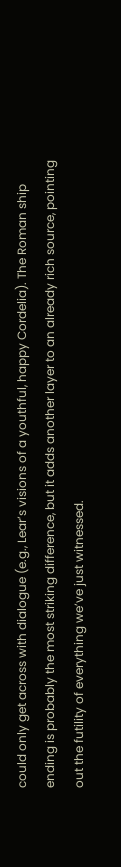could only get across with dialogue (e.g., Lear’s visions of a youthful, happy Cordelia). The Roman ship ending is probably the most striking difference, but it adds another layer to an already rich source, pointing out the futility of everything we’ve just witnessed.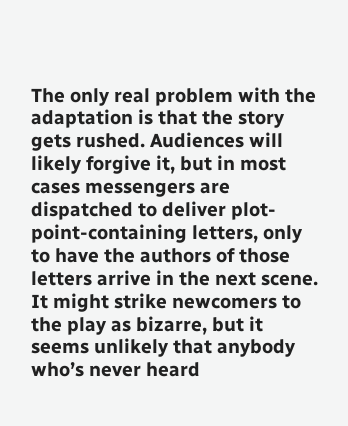The only real problem with the adaptation is that the story gets rushed. Audiences will likely forgive it, but in most cases messengers are dispatched to deliver plot-point-containing letters, only to have the authors of those letters arrive in the next scene. It might strike newcomers to the play as bizarre, but it seems unlikely that anybody who’s never heard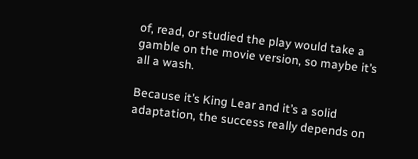of, read, or studied the play would take a gamble on the movie version, so maybe it’s all a wash.

Because it’s King Lear and it’s a solid adaptation, the success really depends on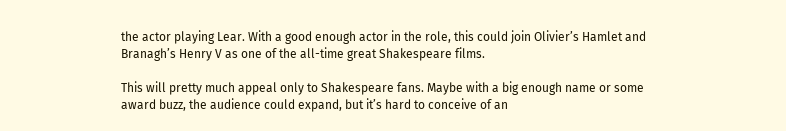the actor playing Lear. With a good enough actor in the role, this could join Olivier’s Hamlet and Branagh’s Henry V as one of the all-time great Shakespeare films.

This will pretty much appeal only to Shakespeare fans. Maybe with a big enough name or some award buzz, the audience could expand, but it’s hard to conceive of an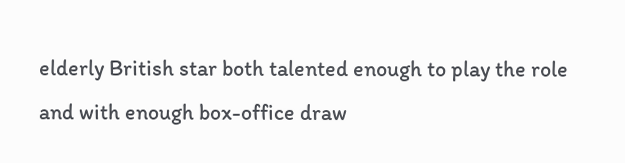elderly British star both talented enough to play the role and with enough box-office draw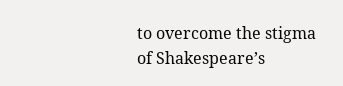to overcome the stigma of Shakespeare’s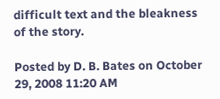difficult text and the bleakness of the story.

Posted by D. B. Bates on October 29, 2008 11:20 AM